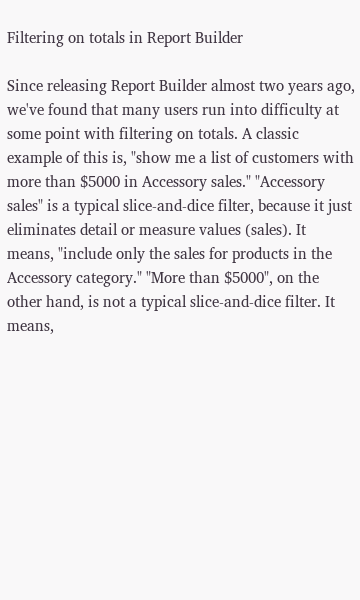Filtering on totals in Report Builder

Since releasing Report Builder almost two years ago, we've found that many users run into difficulty at some point with filtering on totals. A classic example of this is, "show me a list of customers with more than $5000 in Accessory sales." "Accessory sales" is a typical slice-and-dice filter, because it just eliminates detail or measure values (sales). It means, "include only the sales for products in the Accessory category." "More than $5000", on the other hand, is not a typical slice-and-dice filter. It means,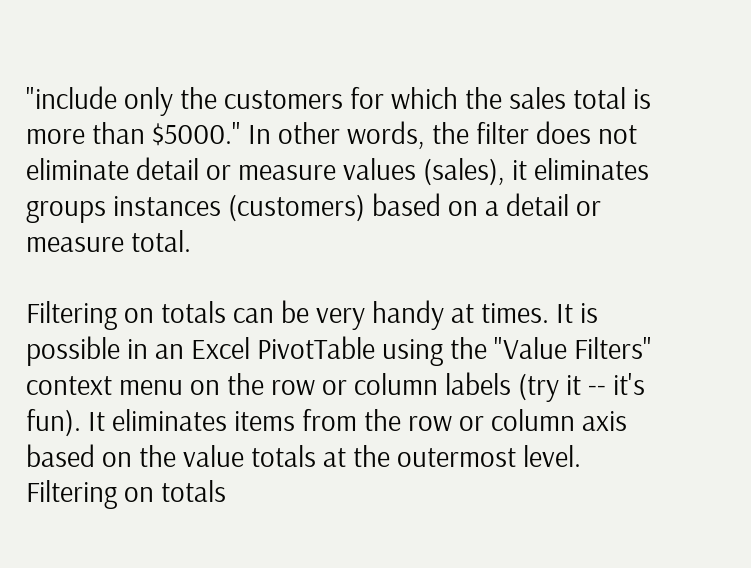"include only the customers for which the sales total is more than $5000." In other words, the filter does not eliminate detail or measure values (sales), it eliminates groups instances (customers) based on a detail or measure total.

Filtering on totals can be very handy at times. It is possible in an Excel PivotTable using the "Value Filters" context menu on the row or column labels (try it -- it's fun). It eliminates items from the row or column axis based on the value totals at the outermost level. Filtering on totals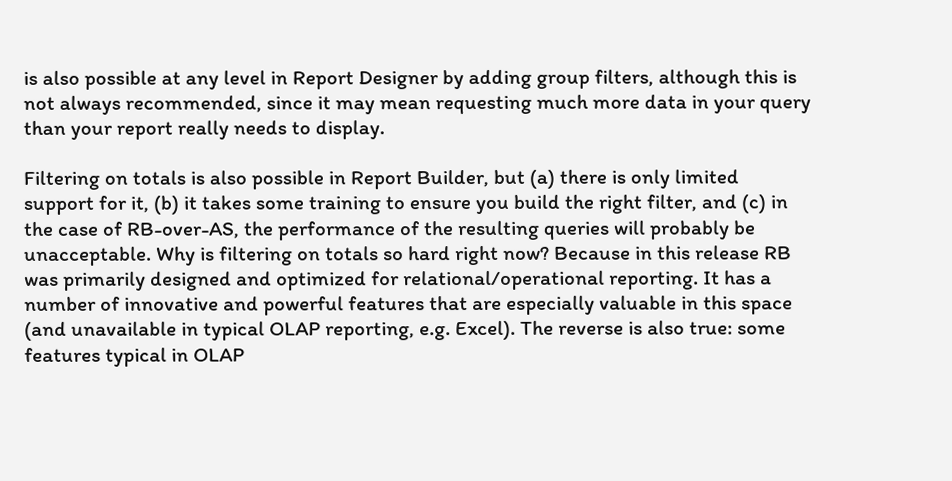is also possible at any level in Report Designer by adding group filters, although this is not always recommended, since it may mean requesting much more data in your query than your report really needs to display.

Filtering on totals is also possible in Report Builder, but (a) there is only limited support for it, (b) it takes some training to ensure you build the right filter, and (c) in the case of RB-over-AS, the performance of the resulting queries will probably be unacceptable. Why is filtering on totals so hard right now? Because in this release RB was primarily designed and optimized for relational/operational reporting. It has a number of innovative and powerful features that are especially valuable in this space (and unavailable in typical OLAP reporting, e.g. Excel). The reverse is also true: some features typical in OLAP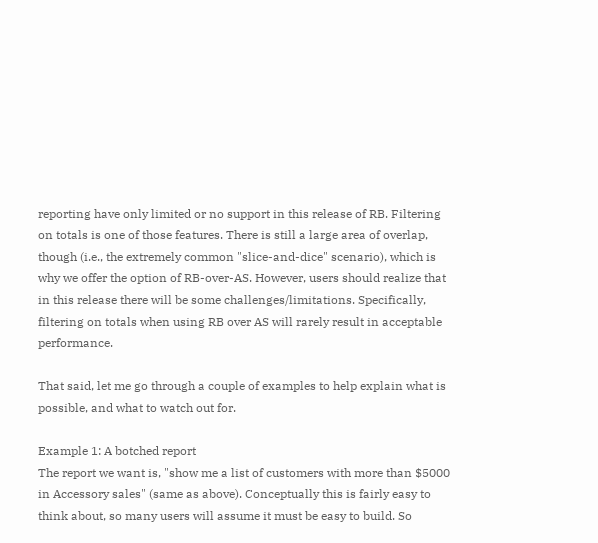reporting have only limited or no support in this release of RB. Filtering on totals is one of those features. There is still a large area of overlap, though (i.e., the extremely common "slice-and-dice" scenario), which is why we offer the option of RB-over-AS. However, users should realize that in this release there will be some challenges/limitations. Specifically, filtering on totals when using RB over AS will rarely result in acceptable performance.

That said, let me go through a couple of examples to help explain what is possible, and what to watch out for.

Example 1: A botched report
The report we want is, "show me a list of customers with more than $5000 in Accessory sales" (same as above). Conceptually this is fairly easy to think about, so many users will assume it must be easy to build. So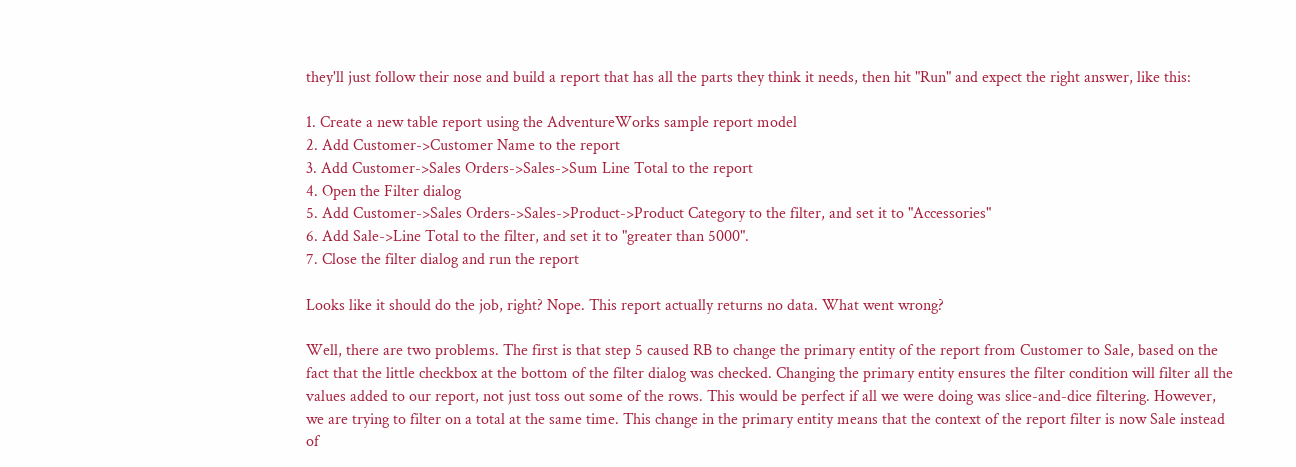they'll just follow their nose and build a report that has all the parts they think it needs, then hit "Run" and expect the right answer, like this:

1. Create a new table report using the AdventureWorks sample report model
2. Add Customer->Customer Name to the report
3. Add Customer->Sales Orders->Sales->Sum Line Total to the report
4. Open the Filter dialog
5. Add Customer->Sales Orders->Sales->Product->Product Category to the filter, and set it to "Accessories"
6. Add Sale->Line Total to the filter, and set it to "greater than 5000".
7. Close the filter dialog and run the report

Looks like it should do the job, right? Nope. This report actually returns no data. What went wrong?

Well, there are two problems. The first is that step 5 caused RB to change the primary entity of the report from Customer to Sale, based on the fact that the little checkbox at the bottom of the filter dialog was checked. Changing the primary entity ensures the filter condition will filter all the values added to our report, not just toss out some of the rows. This would be perfect if all we were doing was slice-and-dice filtering. However, we are trying to filter on a total at the same time. This change in the primary entity means that the context of the report filter is now Sale instead of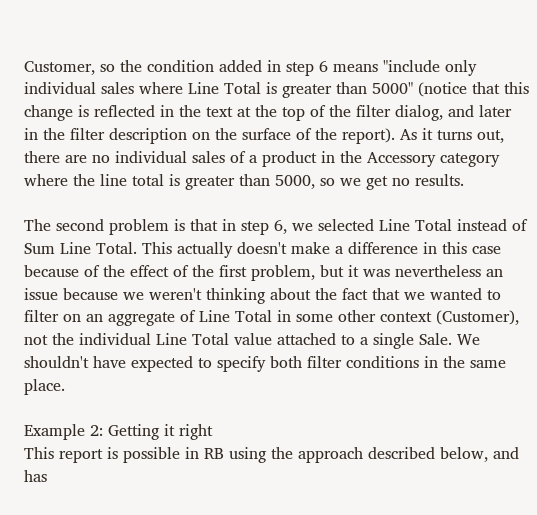Customer, so the condition added in step 6 means "include only individual sales where Line Total is greater than 5000" (notice that this change is reflected in the text at the top of the filter dialog, and later in the filter description on the surface of the report). As it turns out, there are no individual sales of a product in the Accessory category where the line total is greater than 5000, so we get no results.

The second problem is that in step 6, we selected Line Total instead of Sum Line Total. This actually doesn't make a difference in this case because of the effect of the first problem, but it was nevertheless an issue because we weren't thinking about the fact that we wanted to filter on an aggregate of Line Total in some other context (Customer), not the individual Line Total value attached to a single Sale. We shouldn't have expected to specify both filter conditions in the same place.

Example 2: Getting it right
This report is possible in RB using the approach described below, and has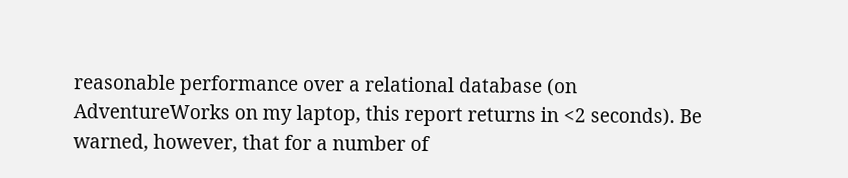reasonable performance over a relational database (on AdventureWorks on my laptop, this report returns in <2 seconds). Be warned, however, that for a number of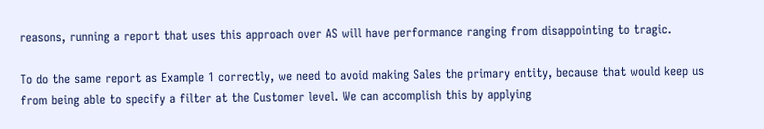reasons, running a report that uses this approach over AS will have performance ranging from disappointing to tragic.

To do the same report as Example 1 correctly, we need to avoid making Sales the primary entity, because that would keep us from being able to specify a filter at the Customer level. We can accomplish this by applying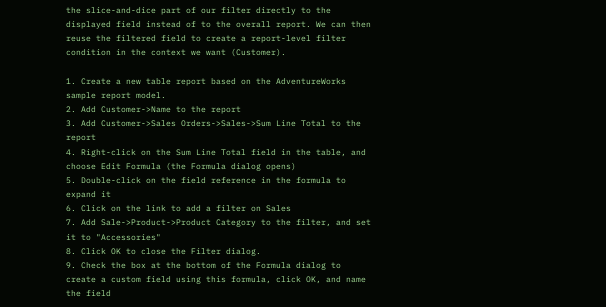the slice-and-dice part of our filter directly to the displayed field instead of to the overall report. We can then reuse the filtered field to create a report-level filter condition in the context we want (Customer).

1. Create a new table report based on the AdventureWorks sample report model.
2. Add Customer->Name to the report
3. Add Customer->Sales Orders->Sales->Sum Line Total to the report
4. Right-click on the Sum Line Total field in the table, and choose Edit Formula (the Formula dialog opens)
5. Double-click on the field reference in the formula to expand it
6. Click on the link to add a filter on Sales
7. Add Sale->Product->Product Category to the filter, and set it to "Accessories"
8. Click OK to close the Filter dialog.
9. Check the box at the bottom of the Formula dialog to create a custom field using this formula, click OK, and name the field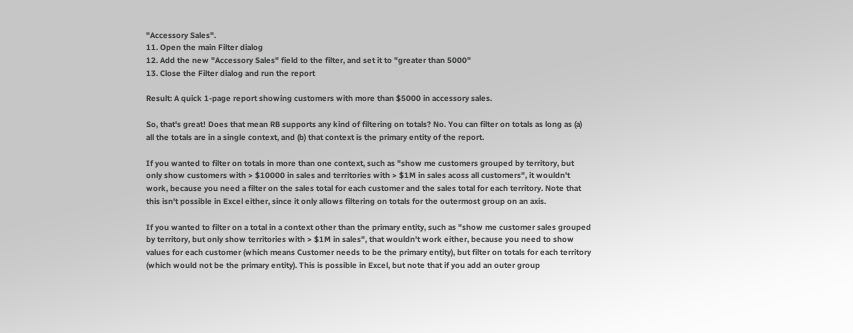"Accessory Sales".
11. Open the main Filter dialog
12. Add the new "Accessory Sales" field to the filter, and set it to "greater than 5000"
13. Close the Filter dialog and run the report

Result: A quick 1-page report showing customers with more than $5000 in accessory sales.

So, that's great! Does that mean RB supports any kind of filtering on totals? No. You can filter on totals as long as (a) all the totals are in a single context, and (b) that context is the primary entity of the report.

If you wanted to filter on totals in more than one context, such as "show me customers grouped by territory, but only show customers with > $10000 in sales and territories with > $1M in sales acoss all customers", it wouldn't work, because you need a filter on the sales total for each customer and the sales total for each territory. Note that this isn't possible in Excel either, since it only allows filtering on totals for the outermost group on an axis.

If you wanted to filter on a total in a context other than the primary entity, such as "show me customer sales grouped by territory, but only show territories with > $1M in sales", that wouldn't work either, because you need to show values for each customer (which means Customer needs to be the primary entity), but filter on totals for each territory (which would not be the primary entity). This is possible in Excel, but note that if you add an outer group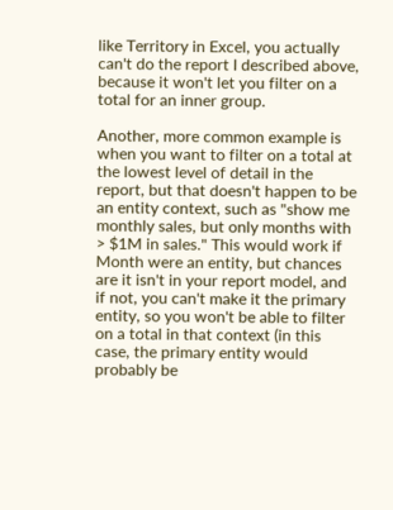like Territory in Excel, you actually can't do the report I described above, because it won't let you filter on a total for an inner group.

Another, more common example is when you want to filter on a total at the lowest level of detail in the report, but that doesn't happen to be an entity context, such as "show me monthly sales, but only months with > $1M in sales." This would work if Month were an entity, but chances are it isn't in your report model, and if not, you can't make it the primary entity, so you won't be able to filter on a total in that context (in this case, the primary entity would probably be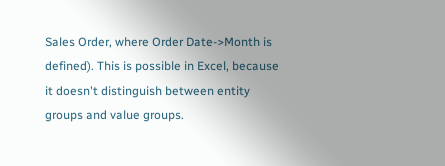Sales Order, where Order Date->Month is defined). This is possible in Excel, because it doesn't distinguish between entity groups and value groups.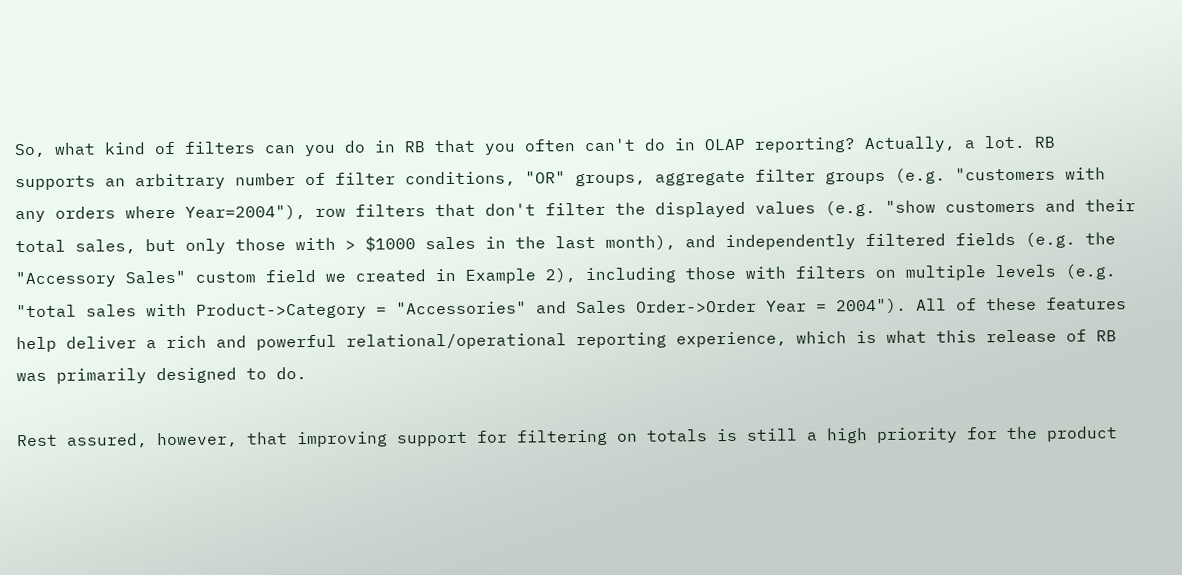So, what kind of filters can you do in RB that you often can't do in OLAP reporting? Actually, a lot. RB supports an arbitrary number of filter conditions, "OR" groups, aggregate filter groups (e.g. "customers with any orders where Year=2004"), row filters that don't filter the displayed values (e.g. "show customers and their total sales, but only those with > $1000 sales in the last month), and independently filtered fields (e.g. the "Accessory Sales" custom field we created in Example 2), including those with filters on multiple levels (e.g. "total sales with Product->Category = "Accessories" and Sales Order->Order Year = 2004"). All of these features help deliver a rich and powerful relational/operational reporting experience, which is what this release of RB was primarily designed to do.

Rest assured, however, that improving support for filtering on totals is still a high priority for the product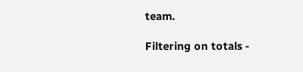team.

Filtering on totals -